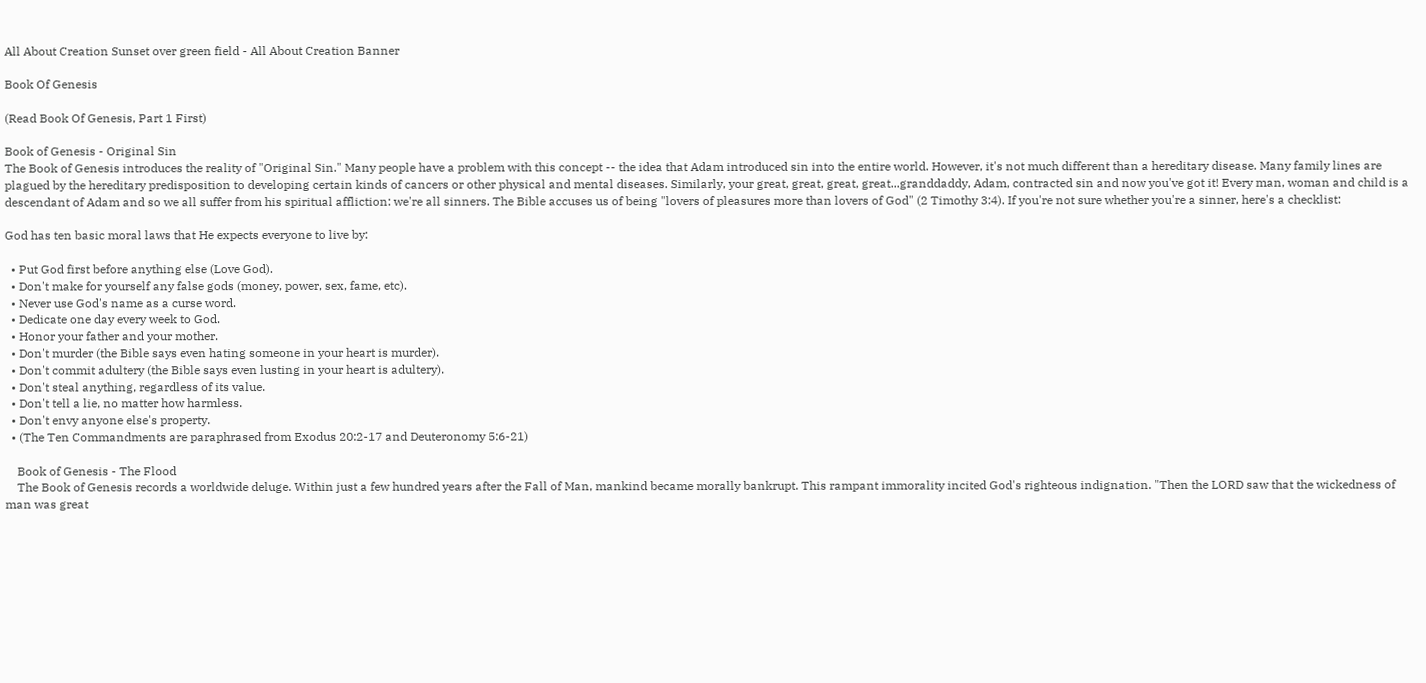All About Creation Sunset over green field - All About Creation Banner

Book Of Genesis

(Read Book Of Genesis, Part 1 First)

Book of Genesis - Original Sin
The Book of Genesis introduces the reality of "Original Sin." Many people have a problem with this concept -- the idea that Adam introduced sin into the entire world. However, it's not much different than a hereditary disease. Many family lines are plagued by the hereditary predisposition to developing certain kinds of cancers or other physical and mental diseases. Similarly, your great, great, great, great...granddaddy, Adam, contracted sin and now you've got it! Every man, woman and child is a descendant of Adam and so we all suffer from his spiritual affliction: we're all sinners. The Bible accuses us of being "lovers of pleasures more than lovers of God" (2 Timothy 3:4). If you're not sure whether you're a sinner, here's a checklist:

God has ten basic moral laws that He expects everyone to live by:

  • Put God first before anything else (Love God).
  • Don't make for yourself any false gods (money, power, sex, fame, etc).
  • Never use God's name as a curse word.
  • Dedicate one day every week to God.
  • Honor your father and your mother.
  • Don't murder (the Bible says even hating someone in your heart is murder).
  • Don't commit adultery (the Bible says even lusting in your heart is adultery).
  • Don't steal anything, regardless of its value.
  • Don't tell a lie, no matter how harmless.
  • Don't envy anyone else's property.
  • (The Ten Commandments are paraphrased from Exodus 20:2-17 and Deuteronomy 5:6-21)

    Book of Genesis - The Flood
    The Book of Genesis records a worldwide deluge. Within just a few hundred years after the Fall of Man, mankind became morally bankrupt. This rampant immorality incited God's righteous indignation. "Then the LORD saw that the wickedness of man was great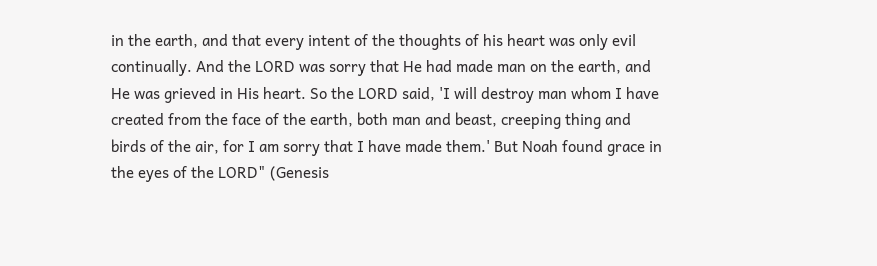in the earth, and that every intent of the thoughts of his heart was only evil continually. And the LORD was sorry that He had made man on the earth, and He was grieved in His heart. So the LORD said, 'I will destroy man whom I have created from the face of the earth, both man and beast, creeping thing and birds of the air, for I am sorry that I have made them.' But Noah found grace in the eyes of the LORD" (Genesis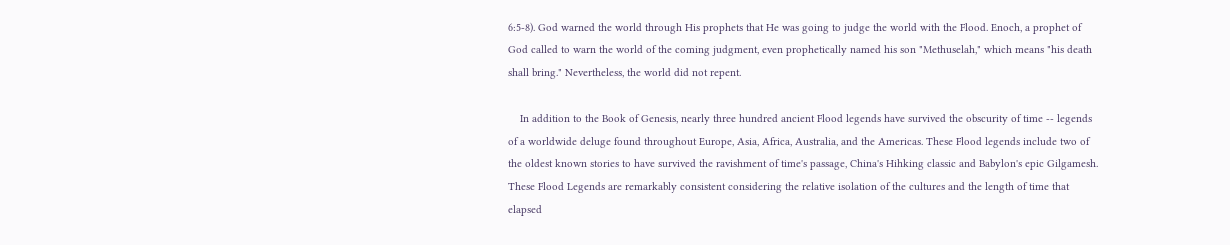6:5-8). God warned the world through His prophets that He was going to judge the world with the Flood. Enoch, a prophet of God called to warn the world of the coming judgment, even prophetically named his son "Methuselah," which means "his death shall bring." Nevertheless, the world did not repent.

    In addition to the Book of Genesis, nearly three hundred ancient Flood legends have survived the obscurity of time -- legends of a worldwide deluge found throughout Europe, Asia, Africa, Australia, and the Americas. These Flood legends include two of the oldest known stories to have survived the ravishment of time's passage, China's Hihking classic and Babylon's epic Gilgamesh. These Flood Legends are remarkably consistent considering the relative isolation of the cultures and the length of time that elapsed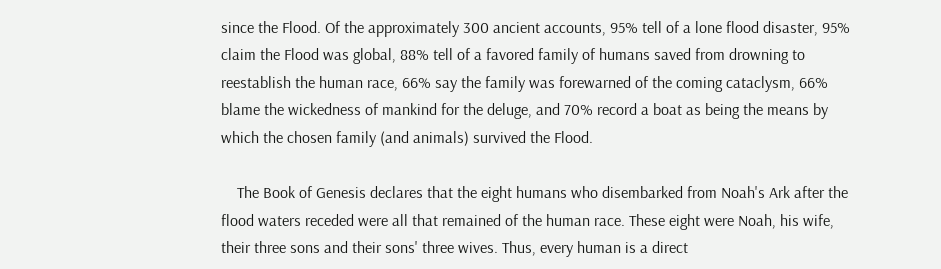since the Flood. Of the approximately 300 ancient accounts, 95% tell of a lone flood disaster, 95% claim the Flood was global, 88% tell of a favored family of humans saved from drowning to reestablish the human race, 66% say the family was forewarned of the coming cataclysm, 66% blame the wickedness of mankind for the deluge, and 70% record a boat as being the means by which the chosen family (and animals) survived the Flood.

    The Book of Genesis declares that the eight humans who disembarked from Noah's Ark after the flood waters receded were all that remained of the human race. These eight were Noah, his wife, their three sons and their sons' three wives. Thus, every human is a direct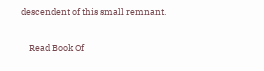descendent of this small remnant.

    Read Book Of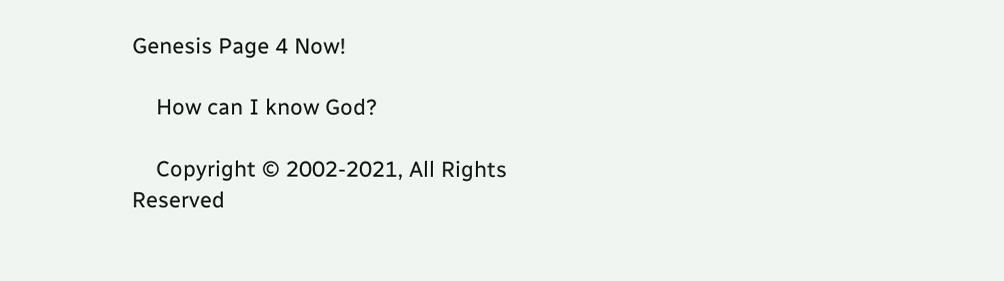Genesis Page 4 Now!

    How can I know God?

    Copyright © 2002-2021, All Rights Reserved